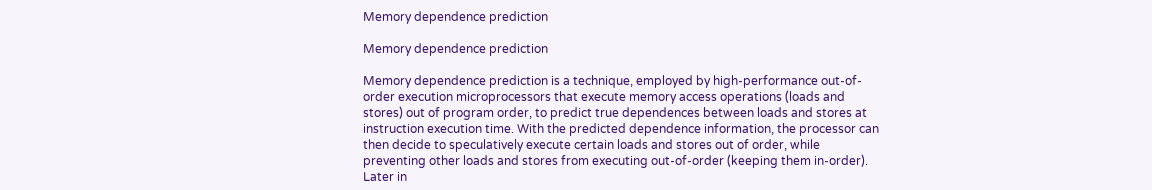Memory dependence prediction

Memory dependence prediction

Memory dependence prediction is a technique, employed by high-performance out-of-order execution microprocessors that execute memory access operations (loads and stores) out of program order, to predict true dependences between loads and stores at instruction execution time. With the predicted dependence information, the processor can then decide to speculatively execute certain loads and stores out of order, while preventing other loads and stores from executing out-of-order (keeping them in-order). Later in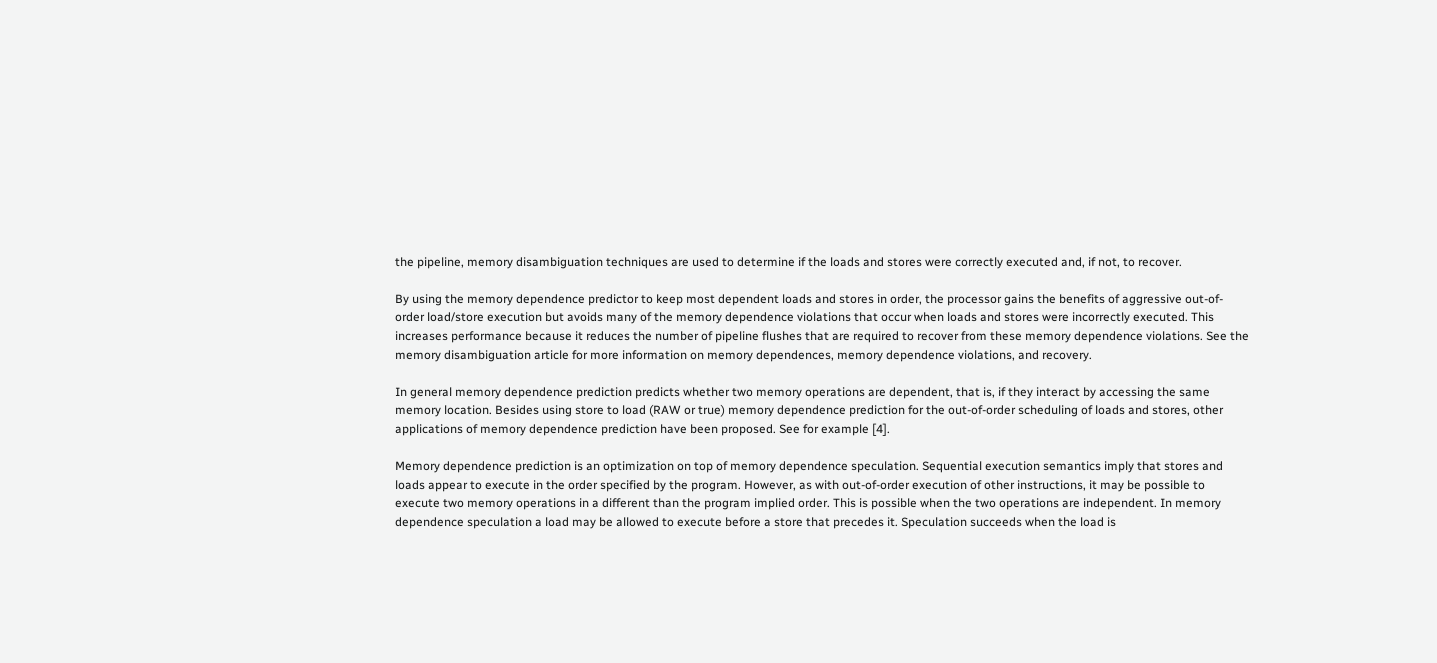the pipeline, memory disambiguation techniques are used to determine if the loads and stores were correctly executed and, if not, to recover.

By using the memory dependence predictor to keep most dependent loads and stores in order, the processor gains the benefits of aggressive out-of-order load/store execution but avoids many of the memory dependence violations that occur when loads and stores were incorrectly executed. This increases performance because it reduces the number of pipeline flushes that are required to recover from these memory dependence violations. See the memory disambiguation article for more information on memory dependences, memory dependence violations, and recovery.

In general memory dependence prediction predicts whether two memory operations are dependent, that is, if they interact by accessing the same memory location. Besides using store to load (RAW or true) memory dependence prediction for the out-of-order scheduling of loads and stores, other applications of memory dependence prediction have been proposed. See for example [4].

Memory dependence prediction is an optimization on top of memory dependence speculation. Sequential execution semantics imply that stores and loads appear to execute in the order specified by the program. However, as with out-of-order execution of other instructions, it may be possible to execute two memory operations in a different than the program implied order. This is possible when the two operations are independent. In memory dependence speculation a load may be allowed to execute before a store that precedes it. Speculation succeeds when the load is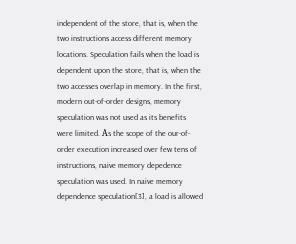independent of the store, that is, when the two instructions access different memory locations. Speculation fails when the load is dependent upon the store, that is, when the two accesses overlap in memory. In the first, modern out-of-order designs, memory speculation was not used as its benefits were limited. Αs the scope of the our-of-order execution increased over few tens of instructions, naive memory depedence speculation was used. In naive memory dependence speculation[3], a load is allowed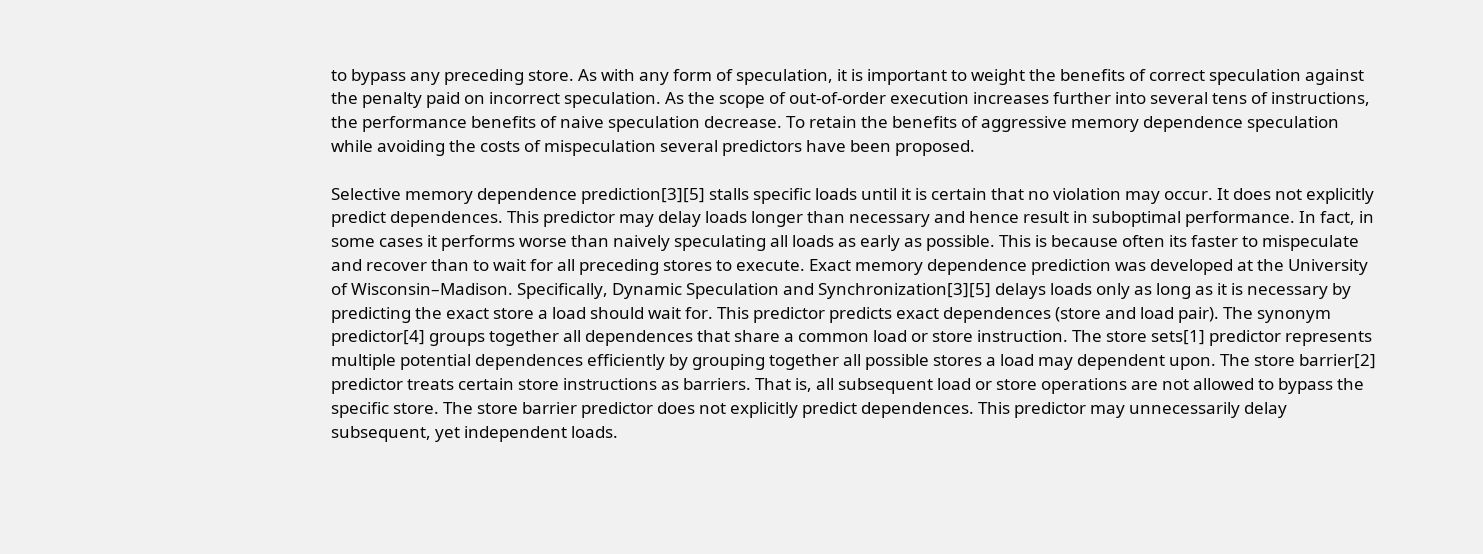to bypass any preceding store. As with any form of speculation, it is important to weight the benefits of correct speculation against the penalty paid on incorrect speculation. As the scope of out-of-order execution increases further into several tens of instructions, the performance benefits of naive speculation decrease. To retain the benefits of aggressive memory dependence speculation while avoiding the costs of mispeculation several predictors have been proposed.

Selective memory dependence prediction[3][5] stalls specific loads until it is certain that no violation may occur. It does not explicitly predict dependences. This predictor may delay loads longer than necessary and hence result in suboptimal performance. In fact, in some cases it performs worse than naively speculating all loads as early as possible. This is because often its faster to mispeculate and recover than to wait for all preceding stores to execute. Exact memory dependence prediction was developed at the University of Wisconsin–Madison. Specifically, Dynamic Speculation and Synchronization[3][5] delays loads only as long as it is necessary by predicting the exact store a load should wait for. This predictor predicts exact dependences (store and load pair). The synonym predictor[4] groups together all dependences that share a common load or store instruction. The store sets[1] predictor represents multiple potential dependences efficiently by grouping together all possible stores a load may dependent upon. The store barrier[2] predictor treats certain store instructions as barriers. That is, all subsequent load or store operations are not allowed to bypass the specific store. The store barrier predictor does not explicitly predict dependences. This predictor may unnecessarily delay subsequent, yet independent loads.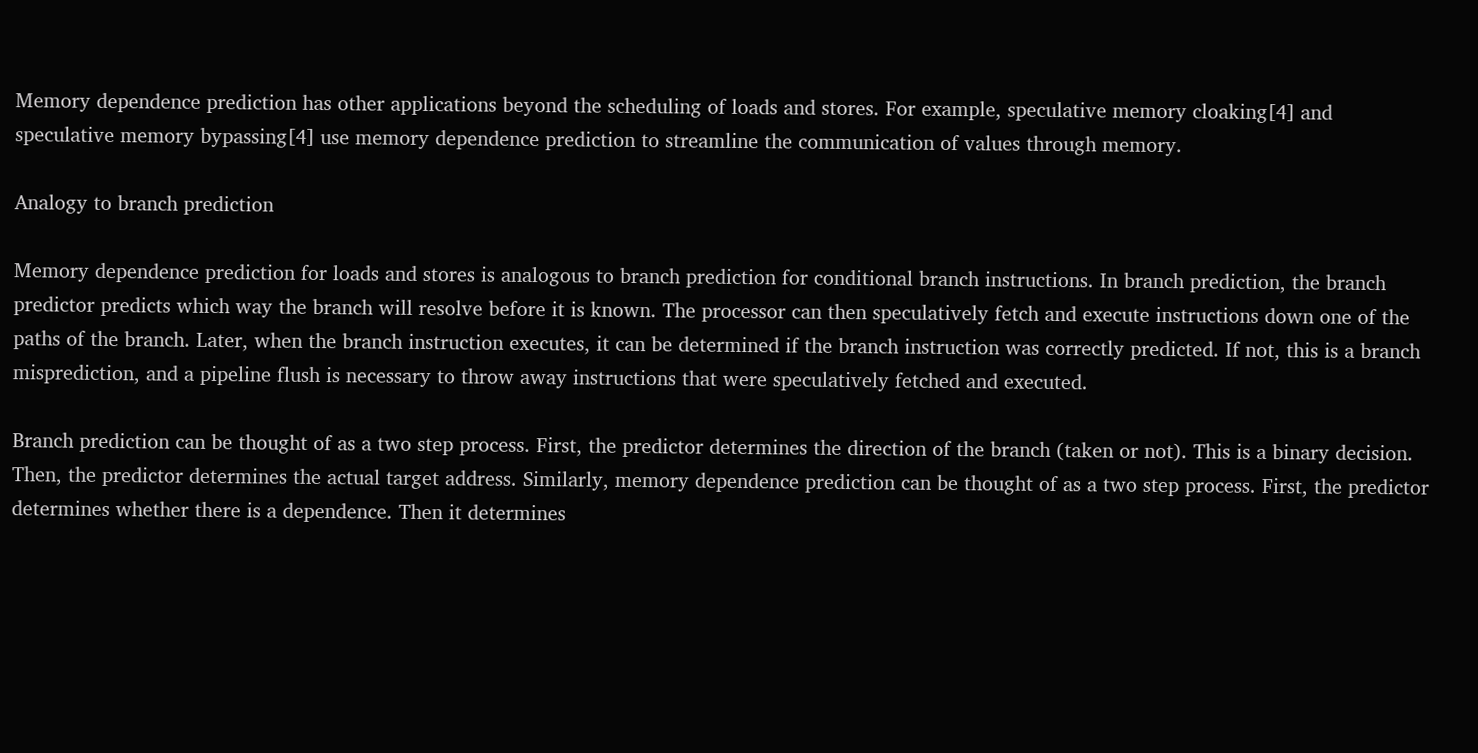Memory dependence prediction has other applications beyond the scheduling of loads and stores. For example, speculative memory cloaking[4] and speculative memory bypassing[4] use memory dependence prediction to streamline the communication of values through memory.

Analogy to branch prediction

Memory dependence prediction for loads and stores is analogous to branch prediction for conditional branch instructions. In branch prediction, the branch predictor predicts which way the branch will resolve before it is known. The processor can then speculatively fetch and execute instructions down one of the paths of the branch. Later, when the branch instruction executes, it can be determined if the branch instruction was correctly predicted. If not, this is a branch misprediction, and a pipeline flush is necessary to throw away instructions that were speculatively fetched and executed.

Branch prediction can be thought of as a two step process. First, the predictor determines the direction of the branch (taken or not). This is a binary decision. Then, the predictor determines the actual target address. Similarly, memory dependence prediction can be thought of as a two step process. First, the predictor determines whether there is a dependence. Then it determines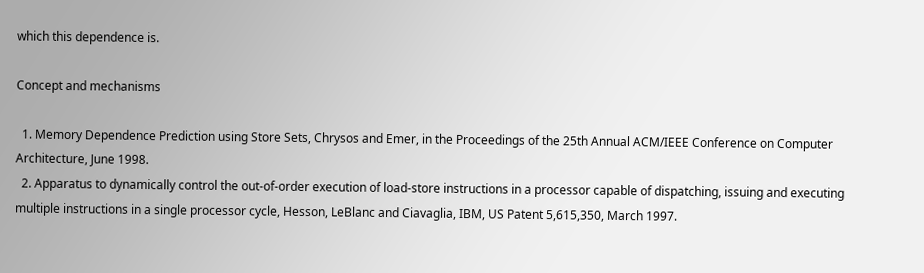which this dependence is.

Concept and mechanisms

  1. Memory Dependence Prediction using Store Sets, Chrysos and Emer, in the Proceedings of the 25th Annual ACM/IEEE Conference on Computer Architecture, June 1998.
  2. Apparatus to dynamically control the out-of-order execution of load-store instructions in a processor capable of dispatching, issuing and executing multiple instructions in a single processor cycle, Hesson, LeBlanc and Ciavaglia, IBM, US Patent 5,615,350, March 1997.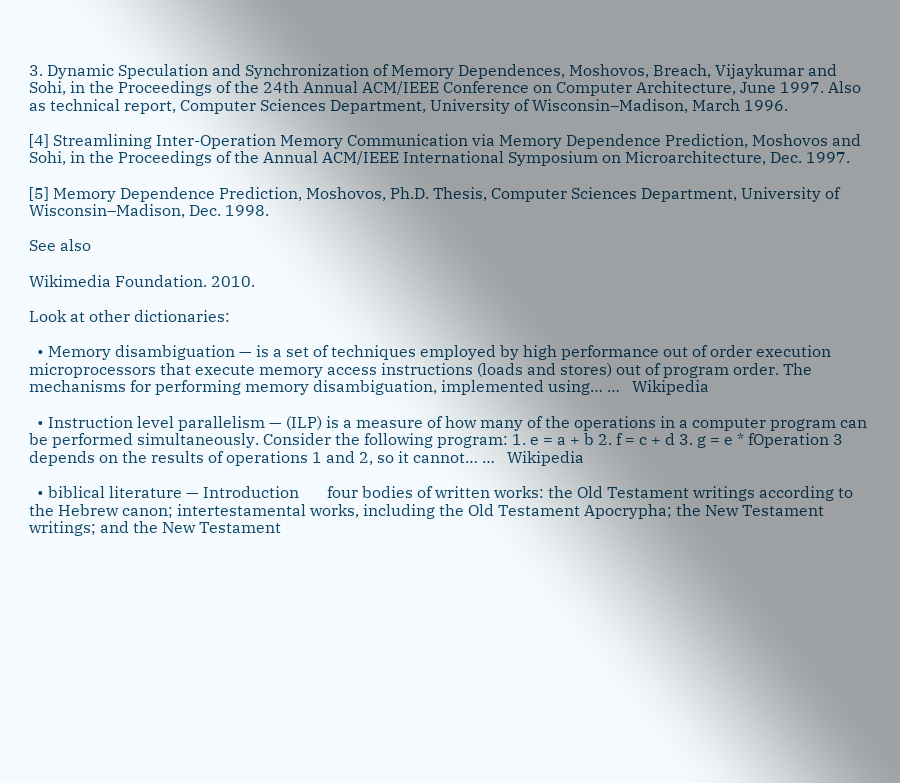3. Dynamic Speculation and Synchronization of Memory Dependences, Moshovos, Breach, Vijaykumar and Sohi, in the Proceedings of the 24th Annual ACM/IEEE Conference on Computer Architecture, June 1997. Also as technical report, Computer Sciences Department, University of Wisconsin–Madison, March 1996.

[4] Streamlining Inter-Operation Memory Communication via Memory Dependence Prediction, Moshovos and Sohi, in the Proceedings of the Annual ACM/IEEE International Symposium on Microarchitecture, Dec. 1997.

[5] Memory Dependence Prediction, Moshovos, Ph.D. Thesis, Computer Sciences Department, University of Wisconsin–Madison, Dec. 1998.

See also

Wikimedia Foundation. 2010.

Look at other dictionaries:

  • Memory disambiguation — is a set of techniques employed by high performance out of order execution microprocessors that execute memory access instructions (loads and stores) out of program order. The mechanisms for performing memory disambiguation, implemented using… …   Wikipedia

  • Instruction level parallelism — (ILP) is a measure of how many of the operations in a computer program can be performed simultaneously. Consider the following program: 1. e = a + b 2. f = c + d 3. g = e * fOperation 3 depends on the results of operations 1 and 2, so it cannot… …   Wikipedia

  • biblical literature — Introduction       four bodies of written works: the Old Testament writings according to the Hebrew canon; intertestamental works, including the Old Testament Apocrypha; the New Testament writings; and the New Testament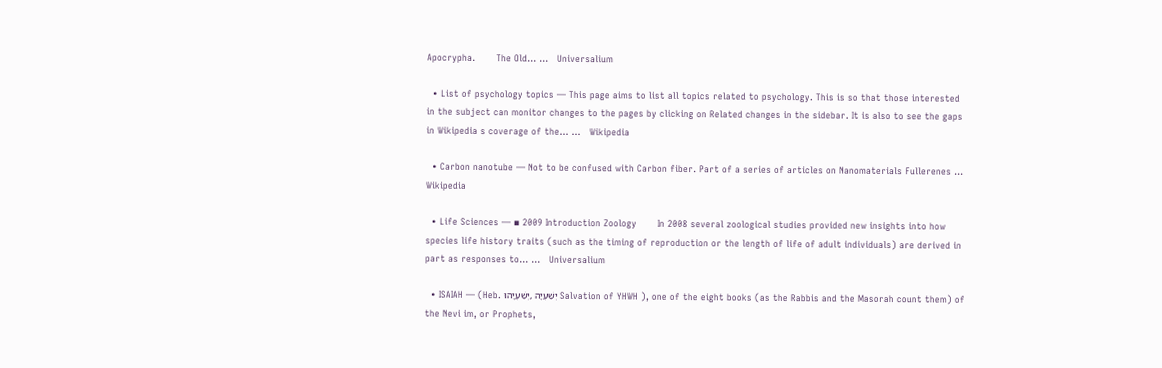Apocrypha.       The Old… …   Universalium

  • List of psychology topics — This page aims to list all topics related to psychology. This is so that those interested in the subject can monitor changes to the pages by clicking on Related changes in the sidebar. It is also to see the gaps in Wikipedia s coverage of the… …   Wikipedia

  • Carbon nanotube — Not to be confused with Carbon fiber. Part of a series of articles on Nanomaterials Fullerenes …   Wikipedia

  • Life Sciences — ▪ 2009 Introduction Zoology       In 2008 several zoological studies provided new insights into how species life history traits (such as the timing of reproduction or the length of life of adult individuals) are derived in part as responses to… …   Universalium

  • ISAIAH — (Heb. יְשַׁעְיָה ,יְשַׁעְיָהוּ Salvation of YHWH ), one of the eight books (as the Rabbis and the Masorah count them) of the Nevi im, or Prophets,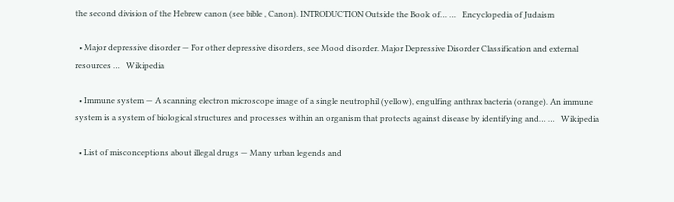the second division of the Hebrew canon (see bible , Canon). INTRODUCTION Outside the Book of… …   Encyclopedia of Judaism

  • Major depressive disorder — For other depressive disorders, see Mood disorder. Major Depressive Disorder Classification and external resources …   Wikipedia

  • Immune system — A scanning electron microscope image of a single neutrophil (yellow), engulfing anthrax bacteria (orange). An immune system is a system of biological structures and processes within an organism that protects against disease by identifying and… …   Wikipedia

  • List of misconceptions about illegal drugs — Many urban legends and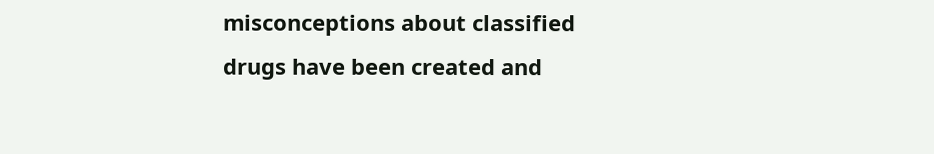misconceptions about classified drugs have been created and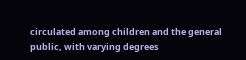circulated among children and the general public, with varying degrees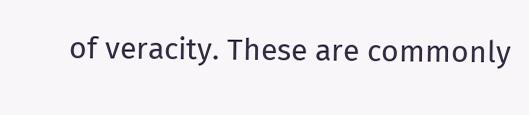of veracity. These are commonly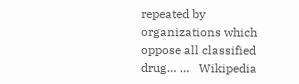repeated by organizations which oppose all classified drug… …   Wikipedia